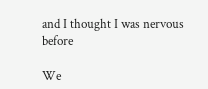and I thought I was nervous before

We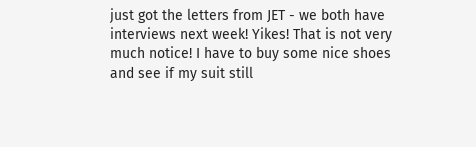just got the letters from JET - we both have interviews next week! Yikes! That is not very much notice! I have to buy some nice shoes and see if my suit still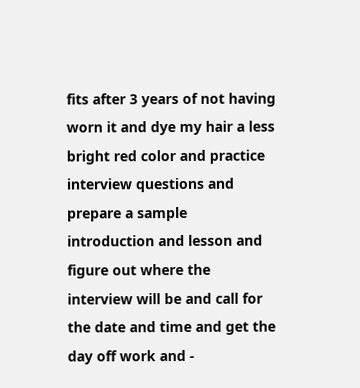fits after 3 years of not having worn it and dye my hair a less bright red color and practice interview questions and prepare a sample introduction and lesson and figure out where the interview will be and call for the date and time and get the day off work and -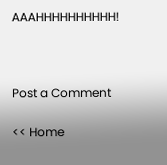AAAHHHHHHHHHH!



Post a Comment

<< Home